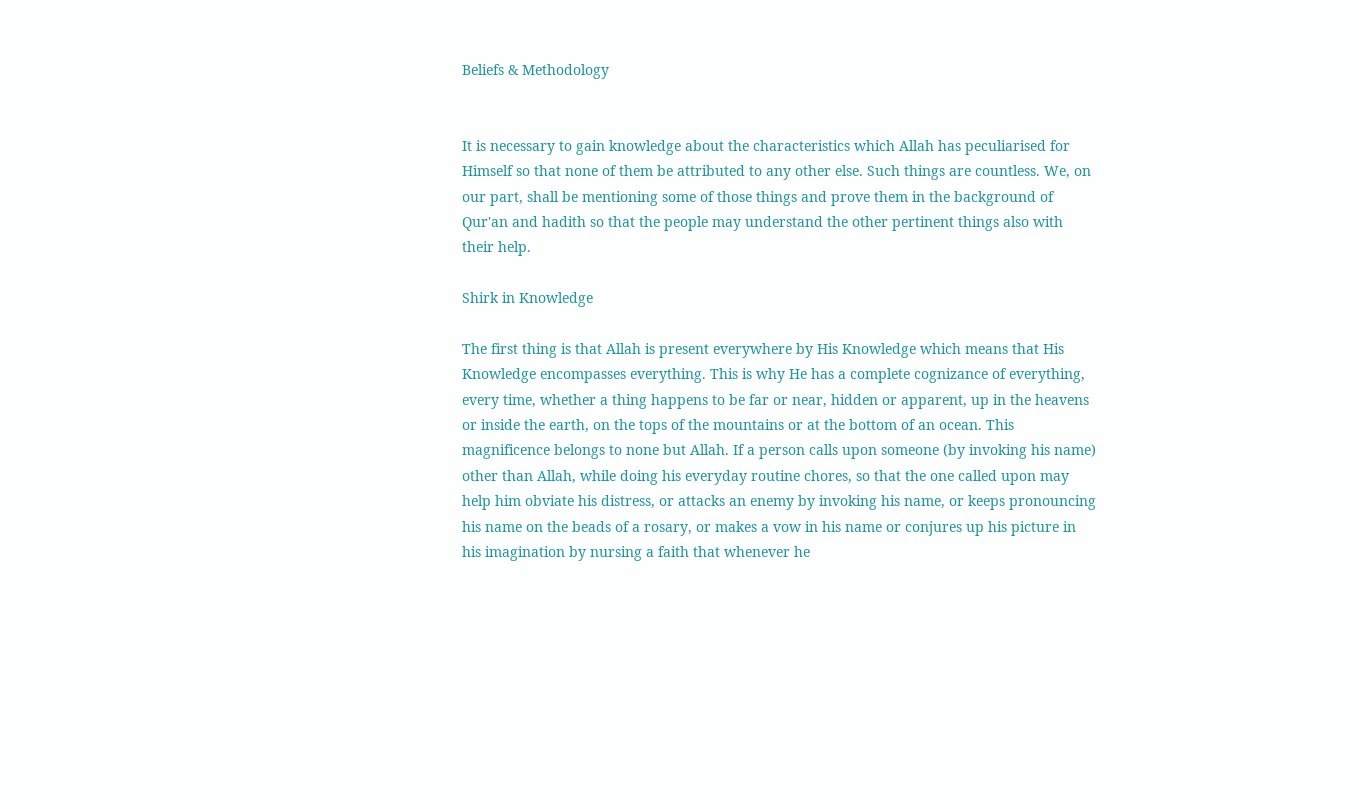Beliefs & Methodology


It is necessary to gain knowledge about the characteristics which Allah has peculiarised for Himself so that none of them be attributed to any other else. Such things are countless. We, on our part, shall be mentioning some of those things and prove them in the background of Qur'an and hadith so that the people may understand the other pertinent things also with their help.

Shirk in Knowledge

The first thing is that Allah is present everywhere by His Knowledge which means that His Knowledge encompasses everything. This is why He has a complete cognizance of everything, every time, whether a thing happens to be far or near, hidden or apparent, up in the heavens or inside the earth, on the tops of the mountains or at the bottom of an ocean. This magnificence belongs to none but Allah. If a person calls upon someone (by invoking his name) other than Allah, while doing his everyday routine chores, so that the one called upon may help him obviate his distress, or attacks an enemy by invoking his name, or keeps pronouncing his name on the beads of a rosary, or makes a vow in his name or conjures up his picture in his imagination by nursing a faith that whenever he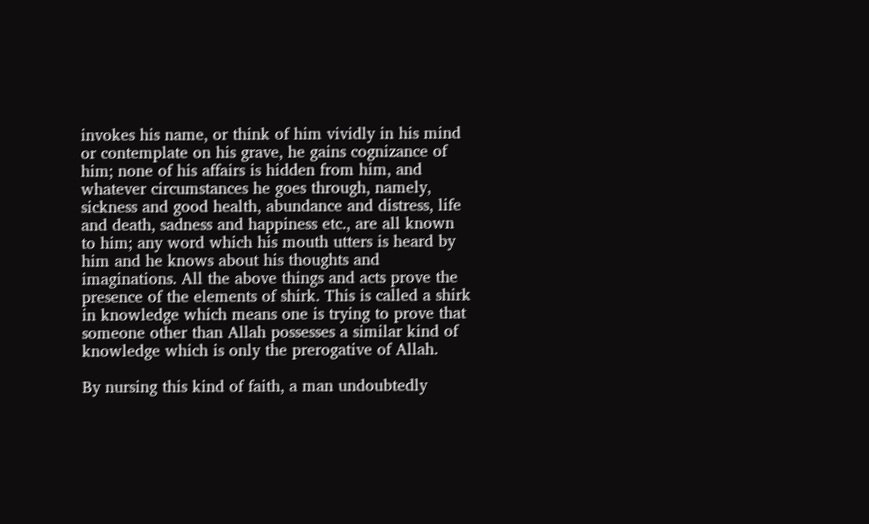invokes his name, or think of him vividly in his mind or contemplate on his grave, he gains cognizance of him; none of his affairs is hidden from him, and whatever circumstances he goes through, namely, sickness and good health, abundance and distress, life and death, sadness and happiness etc., are all known to him; any word which his mouth utters is heard by him and he knows about his thoughts and imaginations. All the above things and acts prove the presence of the elements of shirk. This is called a shirk in knowledge which means one is trying to prove that someone other than Allah possesses a similar kind of knowledge which is only the prerogative of Allah.

By nursing this kind of faith, a man undoubtedly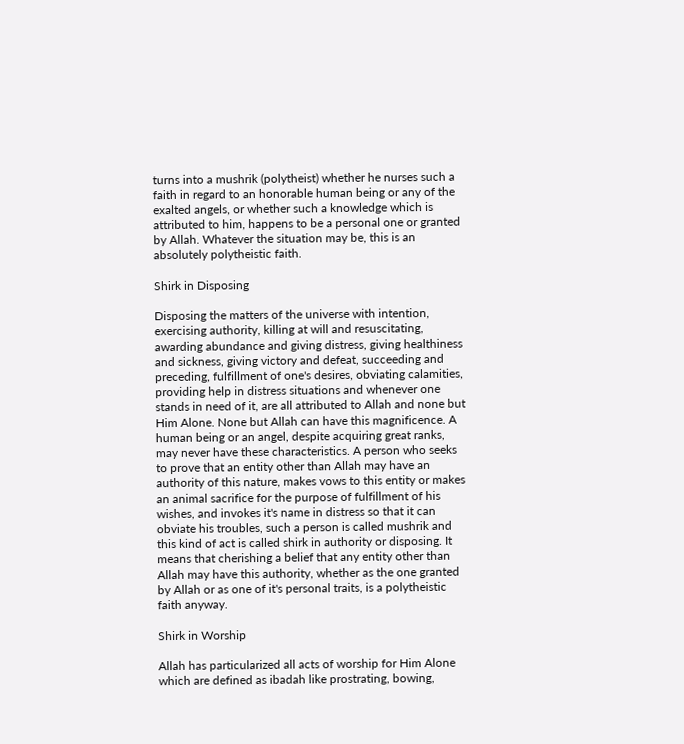turns into a mushrik (polytheist) whether he nurses such a faith in regard to an honorable human being or any of the exalted angels, or whether such a knowledge which is attributed to him, happens to be a personal one or granted by Allah. Whatever the situation may be, this is an absolutely polytheistic faith.

Shirk in Disposing

Disposing the matters of the universe with intention, exercising authority, killing at will and resuscitating, awarding abundance and giving distress, giving healthiness and sickness, giving victory and defeat, succeeding and preceding, fulfillment of one's desires, obviating calamities, providing help in distress situations and whenever one stands in need of it, are all attributed to Allah and none but Him Alone. None but Allah can have this magnificence. A human being or an angel, despite acquiring great ranks, may never have these characteristics. A person who seeks to prove that an entity other than Allah may have an authority of this nature, makes vows to this entity or makes an animal sacrifice for the purpose of fulfillment of his wishes, and invokes it's name in distress so that it can obviate his troubles, such a person is called mushrik and this kind of act is called shirk in authority or disposing. It means that cherishing a belief that any entity other than Allah may have this authority, whether as the one granted by Allah or as one of it's personal traits, is a polytheistic faith anyway.

Shirk in Worship

Allah has particularized all acts of worship for Him Alone which are defined as ibadah like prostrating, bowing,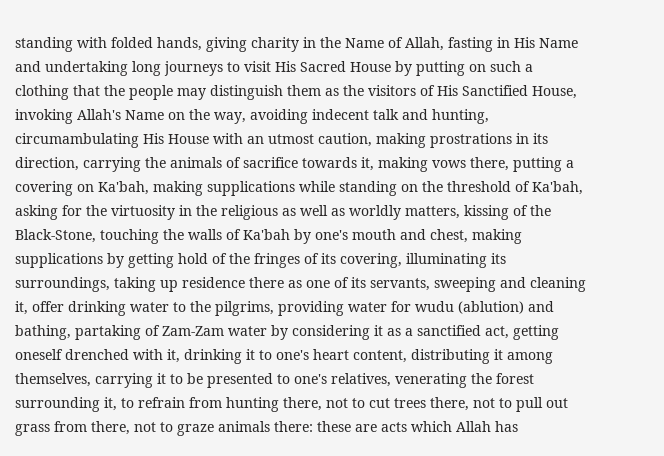standing with folded hands, giving charity in the Name of Allah, fasting in His Name and undertaking long journeys to visit His Sacred House by putting on such a clothing that the people may distinguish them as the visitors of His Sanctified House, invoking Allah's Name on the way, avoiding indecent talk and hunting, circumambulating His House with an utmost caution, making prostrations in its direction, carrying the animals of sacrifice towards it, making vows there, putting a covering on Ka'bah, making supplications while standing on the threshold of Ka'bah, asking for the virtuosity in the religious as well as worldly matters, kissing of the Black-Stone, touching the walls of Ka'bah by one's mouth and chest, making supplications by getting hold of the fringes of its covering, illuminating its surroundings, taking up residence there as one of its servants, sweeping and cleaning it, offer drinking water to the pilgrims, providing water for wudu (ablution) and bathing, partaking of Zam-Zam water by considering it as a sanctified act, getting oneself drenched with it, drinking it to one's heart content, distributing it among themselves, carrying it to be presented to one's relatives, venerating the forest surrounding it, to refrain from hunting there, not to cut trees there, not to pull out grass from there, not to graze animals there: these are acts which Allah has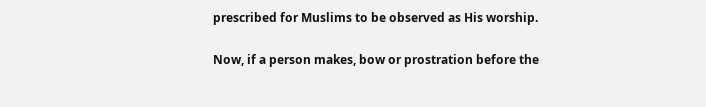prescribed for Muslims to be observed as His worship.

Now, if a person makes, bow or prostration before the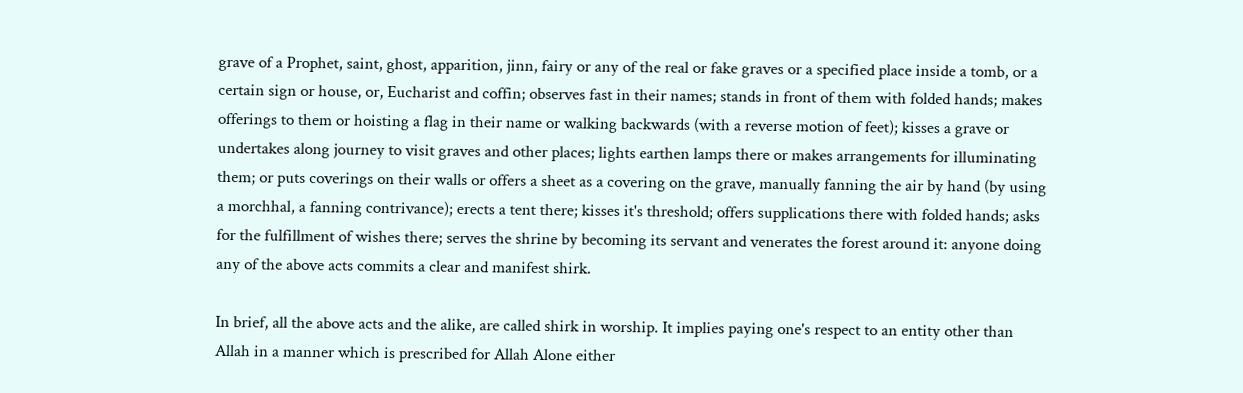grave of a Prophet, saint, ghost, apparition, jinn, fairy or any of the real or fake graves or a specified place inside a tomb, or a certain sign or house, or, Eucharist and coffin; observes fast in their names; stands in front of them with folded hands; makes offerings to them or hoisting a flag in their name or walking backwards (with a reverse motion of feet); kisses a grave or undertakes along journey to visit graves and other places; lights earthen lamps there or makes arrangements for illuminating them; or puts coverings on their walls or offers a sheet as a covering on the grave, manually fanning the air by hand (by using a morchhal, a fanning contrivance); erects a tent there; kisses it's threshold; offers supplications there with folded hands; asks for the fulfillment of wishes there; serves the shrine by becoming its servant and venerates the forest around it: anyone doing any of the above acts commits a clear and manifest shirk.

In brief, all the above acts and the alike, are called shirk in worship. It implies paying one's respect to an entity other than Allah in a manner which is prescribed for Allah Alone either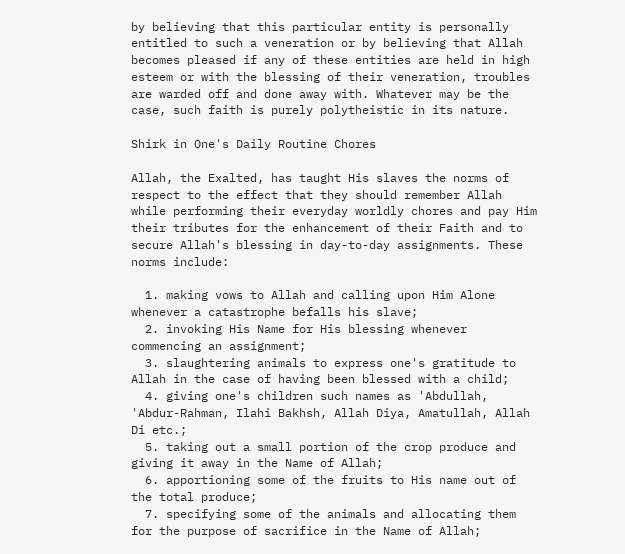by believing that this particular entity is personally entitled to such a veneration or by believing that Allah becomes pleased if any of these entities are held in high esteem or with the blessing of their veneration, troubles are warded off and done away with. Whatever may be the case, such faith is purely polytheistic in its nature.

Shirk in One's Daily Routine Chores

Allah, the Exalted, has taught His slaves the norms of respect to the effect that they should remember Allah while performing their everyday worldly chores and pay Him their tributes for the enhancement of their Faith and to secure Allah's blessing in day-to-day assignments. These norms include:

  1. making vows to Allah and calling upon Him Alone whenever a catastrophe befalls his slave;
  2. invoking His Name for His blessing whenever commencing an assignment;
  3. slaughtering animals to express one's gratitude to Allah in the case of having been blessed with a child;
  4. giving one's children such names as 'Abdullah, 'Abdur-Rahman, Ilahi Bakhsh, Allah Diya, Amatullah, Allah Di etc.;
  5. taking out a small portion of the crop produce and giving it away in the Name of Allah;
  6. apportioning some of the fruits to His name out of the total produce;
  7. specifying some of the animals and allocating them for the purpose of sacrifice in the Name of Allah;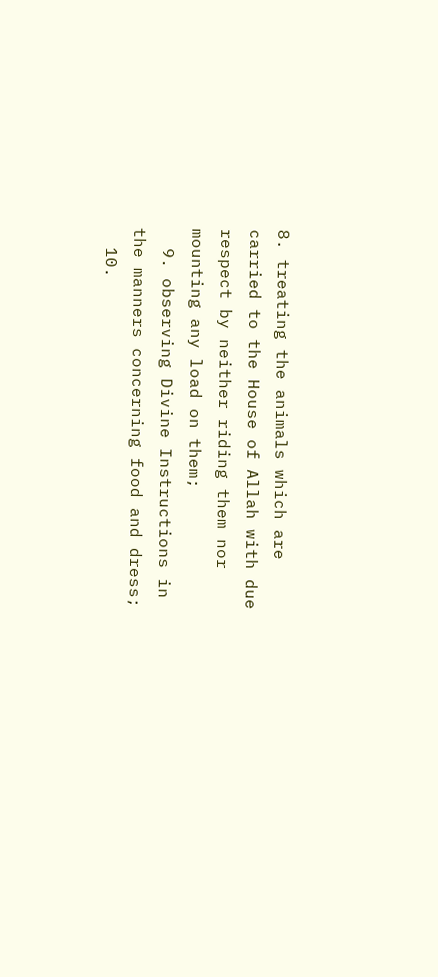8. treating the animals which are carried to the House of Allah with due respect by neither riding them nor mounting any load on them;
  9. observing Divine Instructions in the manners concerning food and dress;
  10.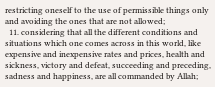restricting oneself to the use of permissible things only and avoiding the ones that are not allowed;
  11. considering that all the different conditions and situations which one comes across in this world, like expensive and inexpensive rates and prices, health and sickness, victory and defeat, succeeding and preceding, sadness and happiness, are all commanded by Allah;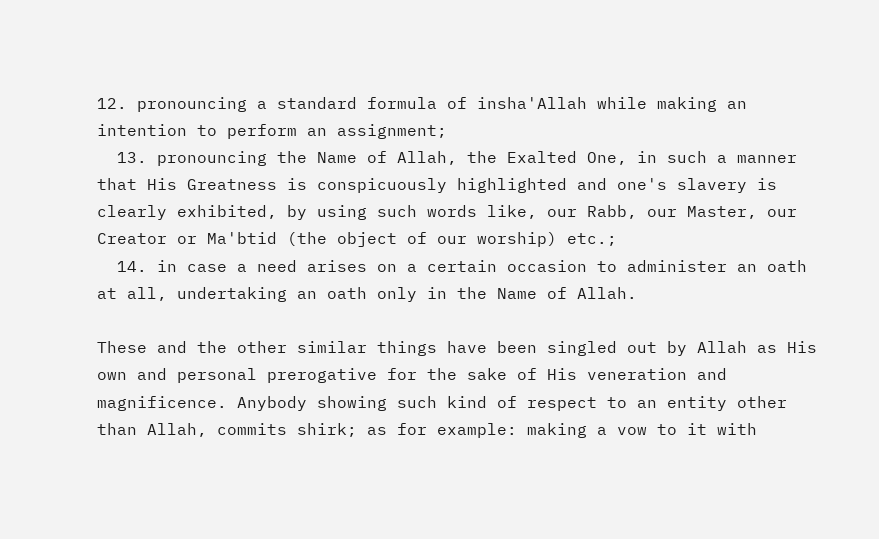12. pronouncing a standard formula of insha'Allah while making an intention to perform an assignment;
  13. pronouncing the Name of Allah, the Exalted One, in such a manner that His Greatness is conspicuously highlighted and one's slavery is clearly exhibited, by using such words like, our Rabb, our Master, our Creator or Ma'btid (the object of our worship) etc.;
  14. in case a need arises on a certain occasion to administer an oath at all, undertaking an oath only in the Name of Allah.

These and the other similar things have been singled out by Allah as His own and personal prerogative for the sake of His veneration and magnificence. Anybody showing such kind of respect to an entity other than Allah, commits shirk; as for example: making a vow to it with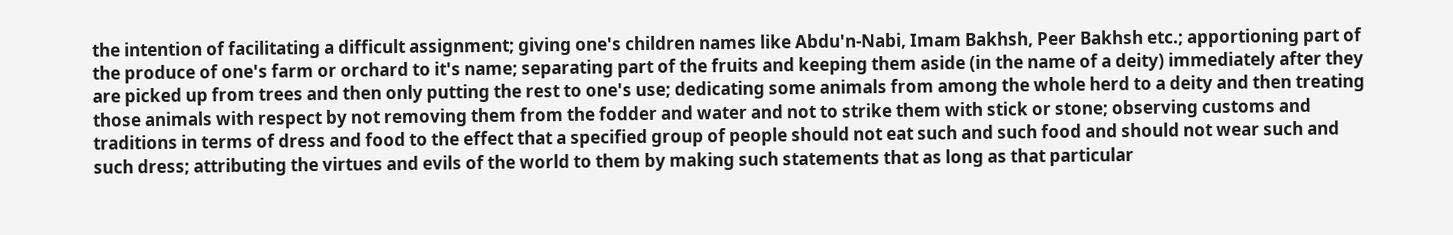the intention of facilitating a difficult assignment; giving one's children names like Abdu'n-Nabi, Imam Bakhsh, Peer Bakhsh etc.; apportioning part of the produce of one's farm or orchard to it's name; separating part of the fruits and keeping them aside (in the name of a deity) immediately after they are picked up from trees and then only putting the rest to one's use; dedicating some animals from among the whole herd to a deity and then treating those animals with respect by not removing them from the fodder and water and not to strike them with stick or stone; observing customs and traditions in terms of dress and food to the effect that a specified group of people should not eat such and such food and should not wear such and such dress; attributing the virtues and evils of the world to them by making such statements that as long as that particular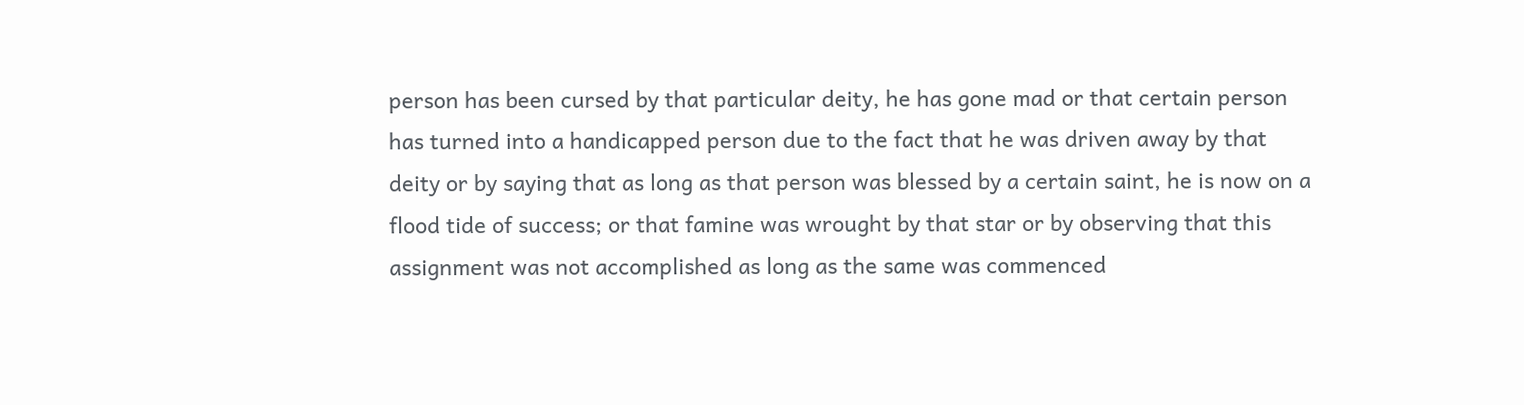person has been cursed by that particular deity, he has gone mad or that certain person has turned into a handicapped person due to the fact that he was driven away by that deity or by saying that as long as that person was blessed by a certain saint, he is now on a flood tide of success; or that famine was wrought by that star or by observing that this assignment was not accomplished as long as the same was commenced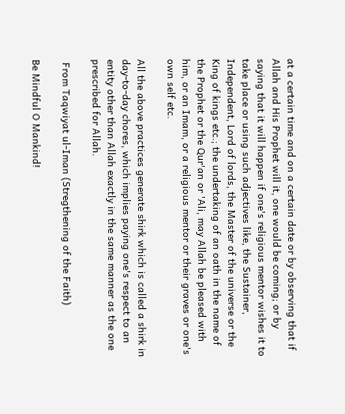at a certain time and on a certain date or by observing that if Allah and His Prophet will it, one would be coming; or by saying that it will happen if one's religious mentor wishes it to take place or using such adjectives like, the Sustainer, Independent, Lord of lords, the Master of the universe or the King of kings etc.; the undertaking of an oath in the name of the Prophet or the Qur'an or 'Ali, may Allah be pleased with him, or an Imam, or a religious mentor or their graves or one's own self etc.

All the above practices generate shirk which is called a shirk in day-to-day chores, which implies paying one's respect to an entity other than Allah exactly in the same manner as the one prescribed for Allah.

 From Taqwiyat ul-Iman (Stregthening of the Faith)

Be Mindful O Mankind!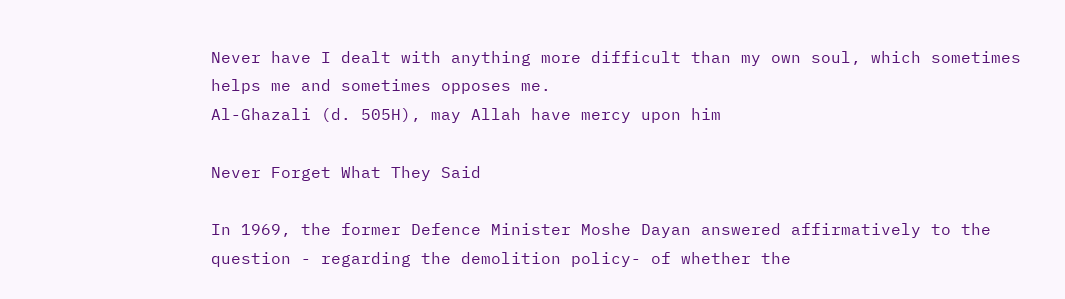Never have I dealt with anything more difficult than my own soul, which sometimes helps me and sometimes opposes me.
Al-Ghazali (d. 505H), may Allah have mercy upon him

Never Forget What They Said

In 1969, the former Defence Minister Moshe Dayan answered affirmatively to the question - regarding the demolition policy- of whether the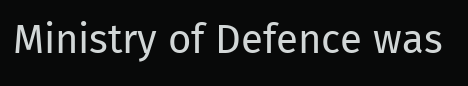Ministry of Defence was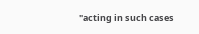"acting in such cases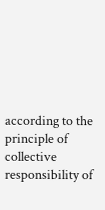according to the principle of collective responsibility of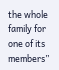the whole family for one of its members”